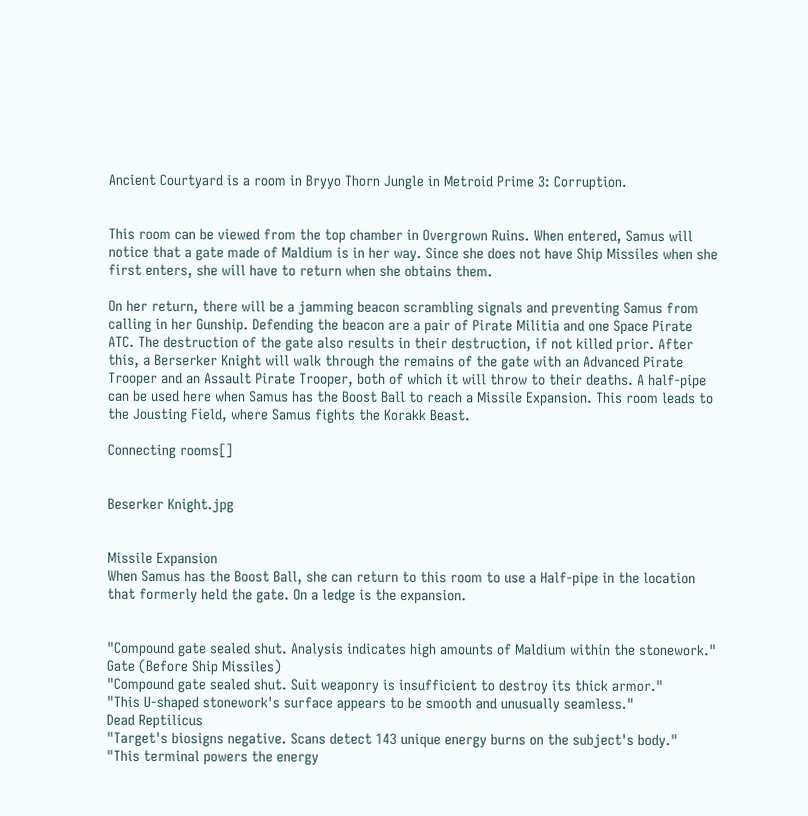Ancient Courtyard is a room in Bryyo Thorn Jungle in Metroid Prime 3: Corruption.


This room can be viewed from the top chamber in Overgrown Ruins. When entered, Samus will notice that a gate made of Maldium is in her way. Since she does not have Ship Missiles when she first enters, she will have to return when she obtains them.

On her return, there will be a jamming beacon scrambling signals and preventing Samus from calling in her Gunship. Defending the beacon are a pair of Pirate Militia and one Space Pirate ATC. The destruction of the gate also results in their destruction, if not killed prior. After this, a Berserker Knight will walk through the remains of the gate with an Advanced Pirate Trooper and an Assault Pirate Trooper, both of which it will throw to their deaths. A half-pipe can be used here when Samus has the Boost Ball to reach a Missile Expansion. This room leads to the Jousting Field, where Samus fights the Korakk Beast.

Connecting rooms[]


Beserker Knight.jpg


Missile Expansion
When Samus has the Boost Ball, she can return to this room to use a Half-pipe in the location that formerly held the gate. On a ledge is the expansion.


"Compound gate sealed shut. Analysis indicates high amounts of Maldium within the stonework."
Gate (Before Ship Missiles)
"Compound gate sealed shut. Suit weaponry is insufficient to destroy its thick armor."
"This U-shaped stonework's surface appears to be smooth and unusually seamless."
Dead Reptilicus
"Target's biosigns negative. Scans detect 143 unique energy burns on the subject's body."
"This terminal powers the energy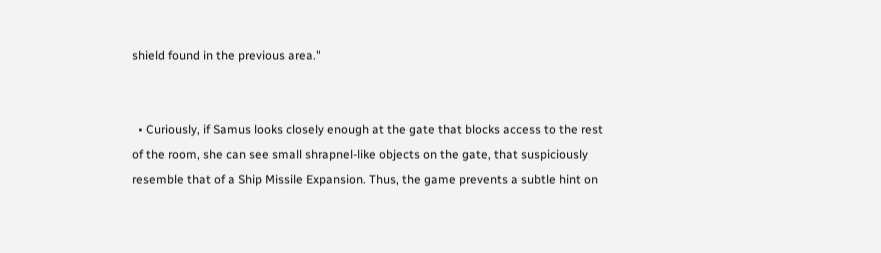shield found in the previous area."


  • Curiously, if Samus looks closely enough at the gate that blocks access to the rest of the room, she can see small shrapnel-like objects on the gate, that suspiciously resemble that of a Ship Missile Expansion. Thus, the game prevents a subtle hint on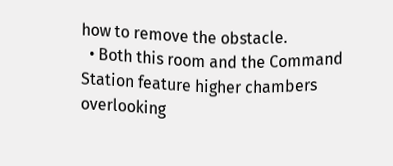how to remove the obstacle.
  • Both this room and the Command Station feature higher chambers overlooking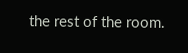the rest of the room.